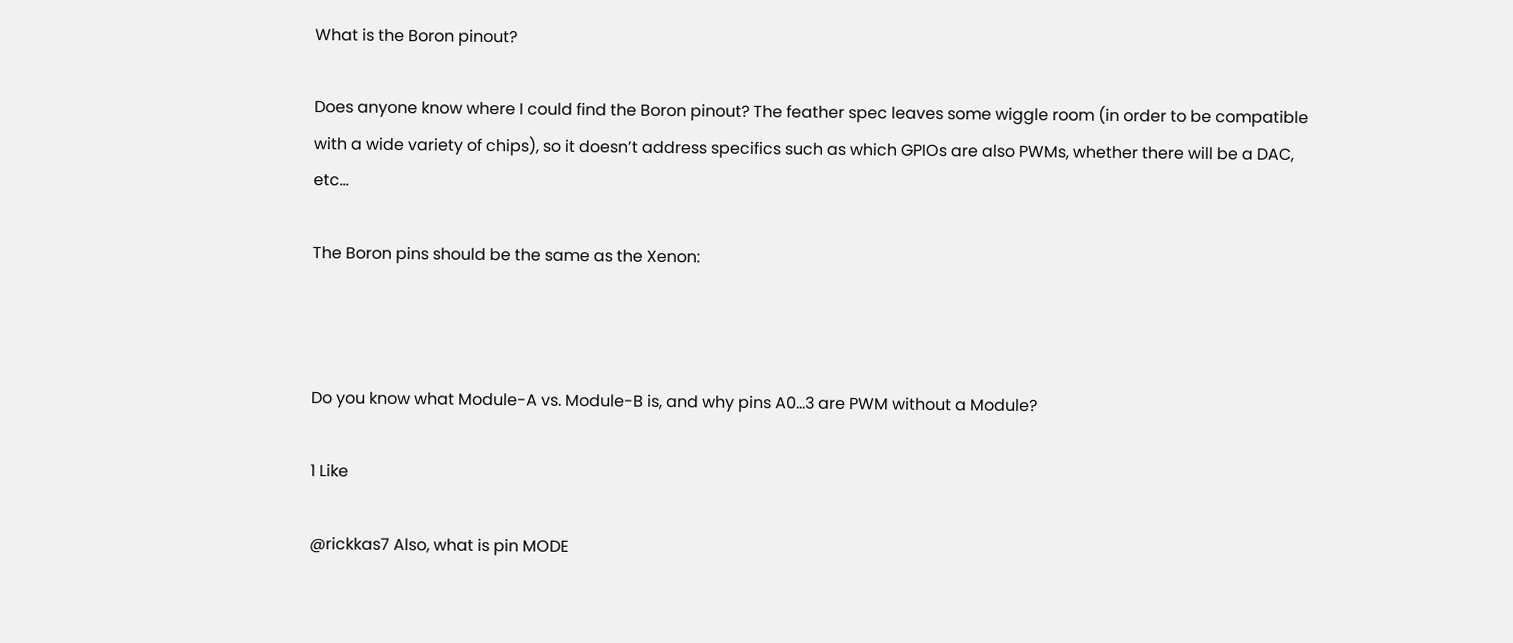What is the Boron pinout?

Does anyone know where I could find the Boron pinout? The feather spec leaves some wiggle room (in order to be compatible with a wide variety of chips), so it doesn’t address specifics such as which GPIOs are also PWMs, whether there will be a DAC, etc…

The Boron pins should be the same as the Xenon:



Do you know what Module-A vs. Module-B is, and why pins A0…3 are PWM without a Module?

1 Like

@rickkas7 Also, what is pin MODE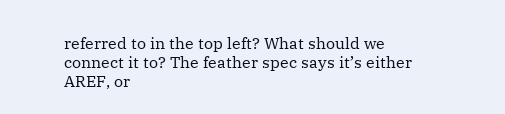referred to in the top left? What should we connect it to? The feather spec says it’s either AREF, or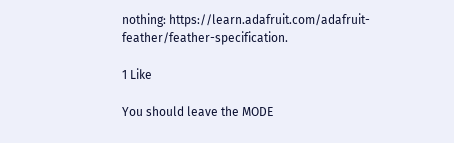nothing: https://learn.adafruit.com/adafruit-feather/feather-specification.

1 Like

You should leave the MODE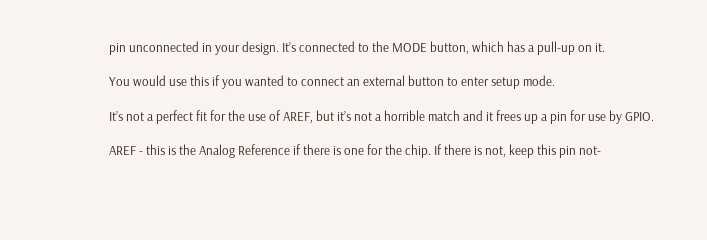pin unconnected in your design. It’s connected to the MODE button, which has a pull-up on it.

You would use this if you wanted to connect an external button to enter setup mode.

It’s not a perfect fit for the use of AREF, but it’s not a horrible match and it frees up a pin for use by GPIO.

AREF - this is the Analog Reference if there is one for the chip. If there is not, keep this pin not-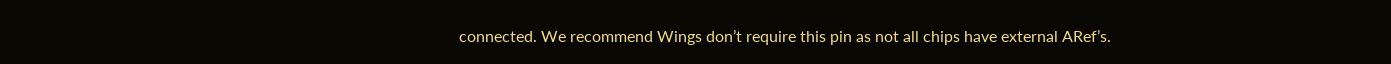connected. We recommend Wings don’t require this pin as not all chips have external ARef’s.